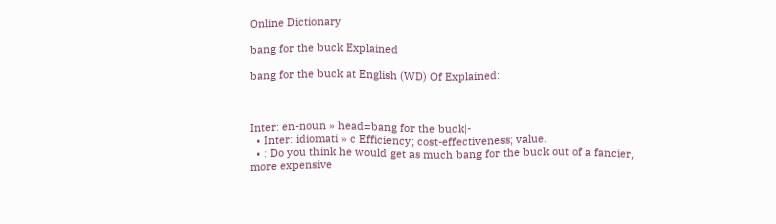Online Dictionary

bang for the buck Explained

bang for the buck at English (WD) Of Explained:



Inter: en-noun » head=bang for the buck|-
  • Inter: idiomati » c Efficiency; cost-effectiveness; value.
  • : Do you think he would get as much bang for the buck out of a fancier, more expensive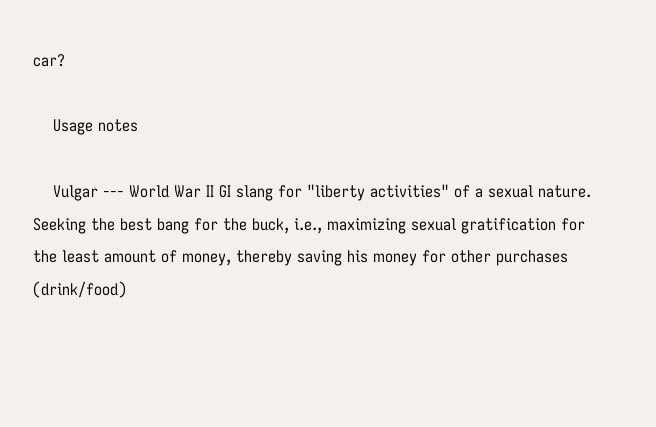car?

    Usage notes

    Vulgar --- World War II GI slang for "liberty activities" of a sexual nature. Seeking the best bang for the buck, i.e., maximizing sexual gratification for the least amount of money, thereby saving his money for other purchases (drink/food)